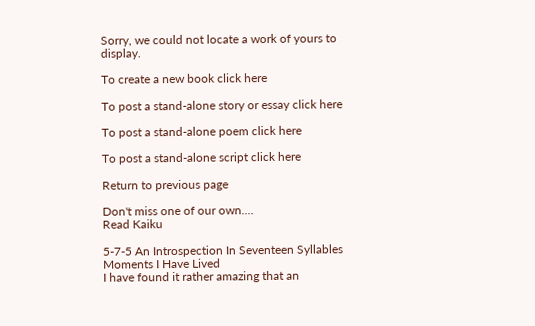Sorry, we could not locate a work of yours to display.

To create a new book click here

To post a stand-alone story or essay click here

To post a stand-alone poem click here

To post a stand-alone script click here

Return to previous page

Don't miss one of our own....
Read Kaiku

5-7-5 An Introspection In Seventeen Syllables Moments I Have Lived
I have found it rather amazing that an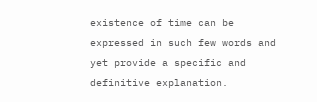existence of time can be expressed in such few words and yet provide a specific and definitive explanation.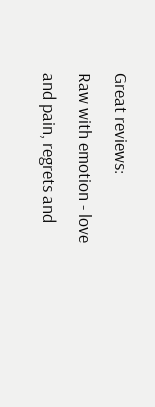Great reviews:
Raw with emotion - love and pain, regrets and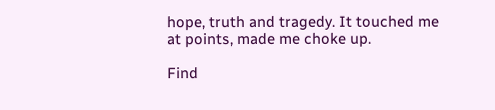hope, truth and tragedy. It touched me at points, made me choke up.

Find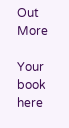Out More

Your book here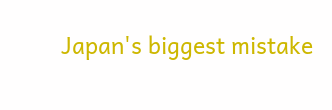Japan's biggest mistake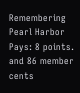Remembering Pearl Harbor
Pays: 8 points. and 86 member cents